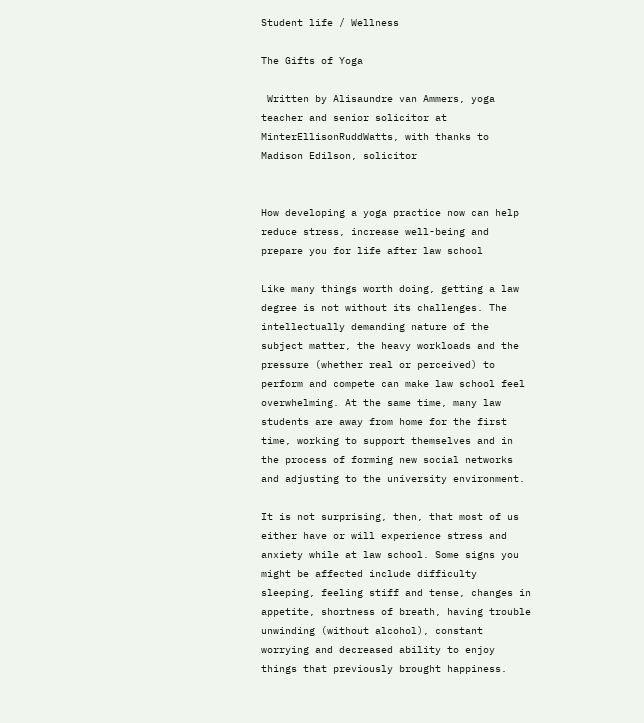Student life / Wellness

The Gifts of Yoga

 Written by Alisaundre van Ammers, yoga teacher and senior solicitor at MinterEllisonRuddWatts, with thanks to Madison Edilson, solicitor


How developing a yoga practice now can help reduce stress, increase well-being and prepare you for life after law school

Like many things worth doing, getting a law degree is not without its challenges. The intellectually demanding nature of the subject matter, the heavy workloads and the pressure (whether real or perceived) to perform and compete can make law school feel overwhelming. At the same time, many law students are away from home for the first time, working to support themselves and in the process of forming new social networks and adjusting to the university environment.

It is not surprising, then, that most of us either have or will experience stress and anxiety while at law school. Some signs you might be affected include difficulty sleeping, feeling stiff and tense, changes in appetite, shortness of breath, having trouble unwinding (without alcohol), constant worrying and decreased ability to enjoy things that previously brought happiness.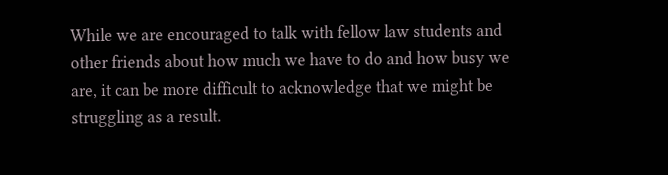While we are encouraged to talk with fellow law students and other friends about how much we have to do and how busy we are, it can be more difficult to acknowledge that we might be struggling as a result.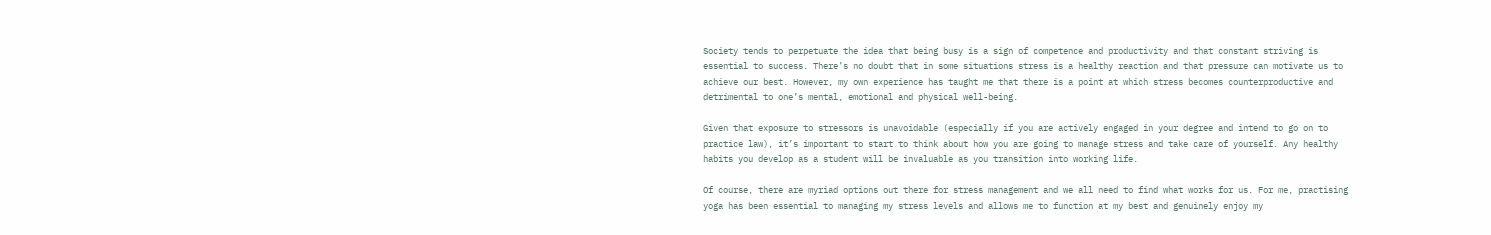Society tends to perpetuate the idea that being busy is a sign of competence and productivity and that constant striving is essential to success. There’s no doubt that in some situations stress is a healthy reaction and that pressure can motivate us to achieve our best. However, my own experience has taught me that there is a point at which stress becomes counterproductive and detrimental to one’s mental, emotional and physical well-being.

Given that exposure to stressors is unavoidable (especially if you are actively engaged in your degree and intend to go on to practice law), it’s important to start to think about how you are going to manage stress and take care of yourself. Any healthy habits you develop as a student will be invaluable as you transition into working life.

Of course, there are myriad options out there for stress management and we all need to find what works for us. For me, practising yoga has been essential to managing my stress levels and allows me to function at my best and genuinely enjoy my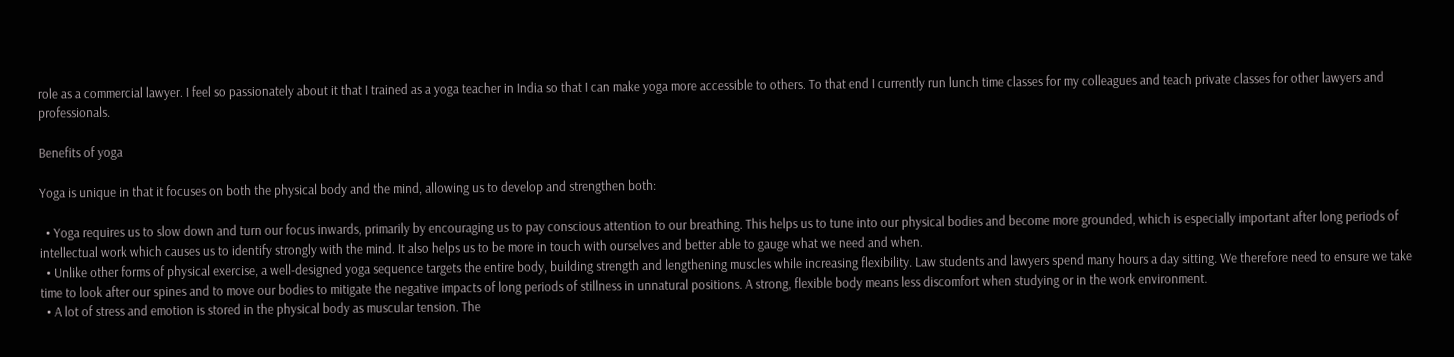role as a commercial lawyer. I feel so passionately about it that I trained as a yoga teacher in India so that I can make yoga more accessible to others. To that end I currently run lunch time classes for my colleagues and teach private classes for other lawyers and professionals.

Benefits of yoga

Yoga is unique in that it focuses on both the physical body and the mind, allowing us to develop and strengthen both:

  • Yoga requires us to slow down and turn our focus inwards, primarily by encouraging us to pay conscious attention to our breathing. This helps us to tune into our physical bodies and become more grounded, which is especially important after long periods of intellectual work which causes us to identify strongly with the mind. It also helps us to be more in touch with ourselves and better able to gauge what we need and when.
  • Unlike other forms of physical exercise, a well-designed yoga sequence targets the entire body, building strength and lengthening muscles while increasing flexibility. Law students and lawyers spend many hours a day sitting. We therefore need to ensure we take time to look after our spines and to move our bodies to mitigate the negative impacts of long periods of stillness in unnatural positions. A strong, flexible body means less discomfort when studying or in the work environment.
  • A lot of stress and emotion is stored in the physical body as muscular tension. The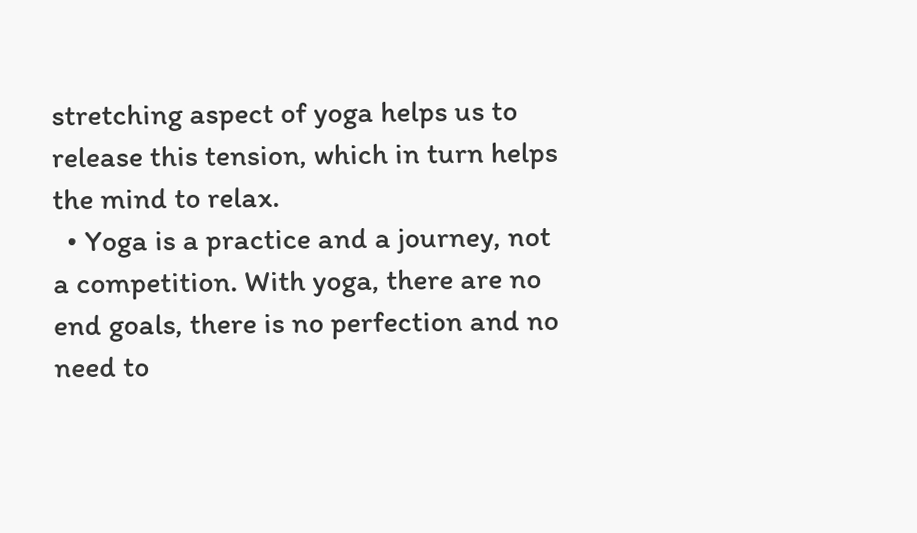stretching aspect of yoga helps us to release this tension, which in turn helps the mind to relax.
  • Yoga is a practice and a journey, not a competition. With yoga, there are no end goals, there is no perfection and no need to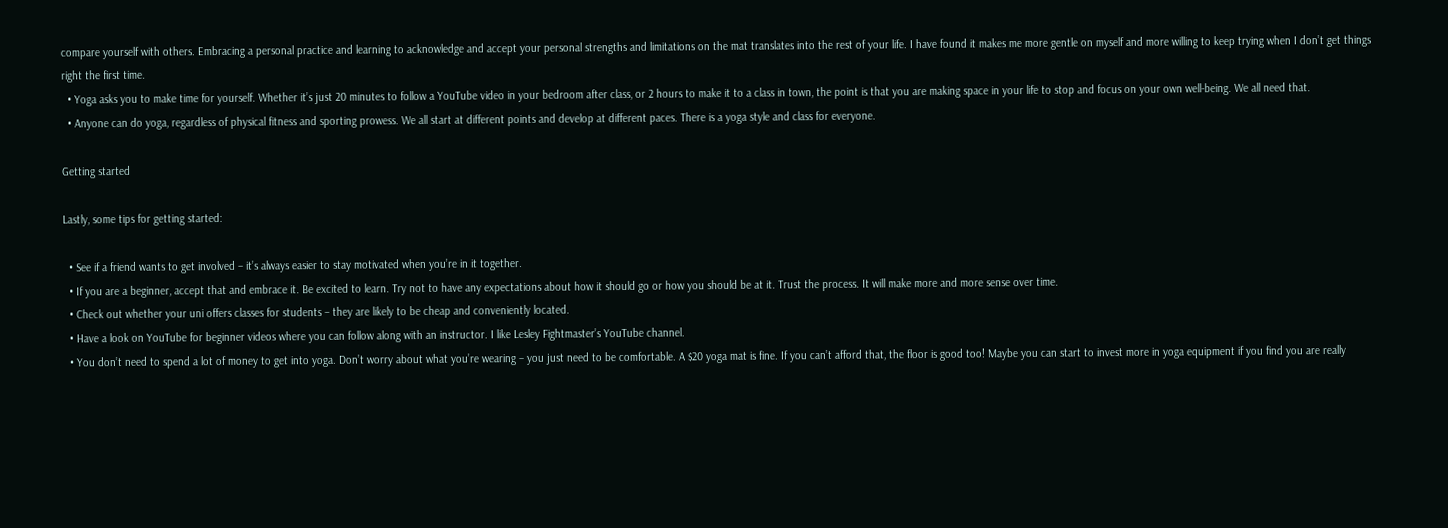compare yourself with others. Embracing a personal practice and learning to acknowledge and accept your personal strengths and limitations on the mat translates into the rest of your life. I have found it makes me more gentle on myself and more willing to keep trying when I don’t get things right the first time.
  • Yoga asks you to make time for yourself. Whether it’s just 20 minutes to follow a YouTube video in your bedroom after class, or 2 hours to make it to a class in town, the point is that you are making space in your life to stop and focus on your own well-being. We all need that.
  • Anyone can do yoga, regardless of physical fitness and sporting prowess. We all start at different points and develop at different paces. There is a yoga style and class for everyone.

Getting started

Lastly, some tips for getting started:

  • See if a friend wants to get involved – it’s always easier to stay motivated when you’re in it together.
  • If you are a beginner, accept that and embrace it. Be excited to learn. Try not to have any expectations about how it should go or how you should be at it. Trust the process. It will make more and more sense over time.
  • Check out whether your uni offers classes for students – they are likely to be cheap and conveniently located.
  • Have a look on YouTube for beginner videos where you can follow along with an instructor. I like Lesley Fightmaster’s YouTube channel.
  • You don’t need to spend a lot of money to get into yoga. Don’t worry about what you’re wearing – you just need to be comfortable. A $20 yoga mat is fine. If you can’t afford that, the floor is good too! Maybe you can start to invest more in yoga equipment if you find you are really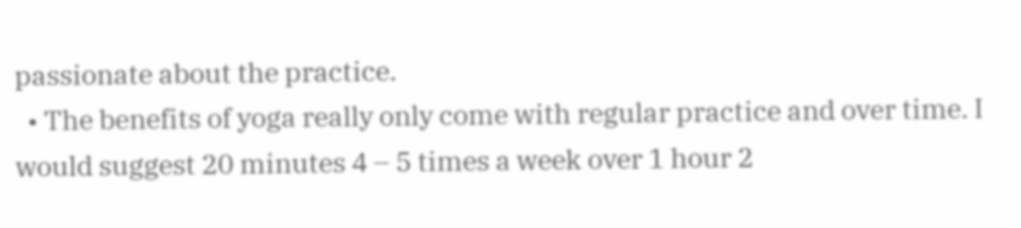passionate about the practice.
  • The benefits of yoga really only come with regular practice and over time. I would suggest 20 minutes 4 – 5 times a week over 1 hour 2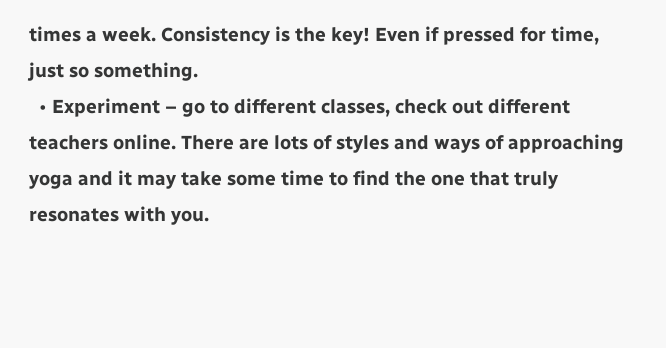times a week. Consistency is the key! Even if pressed for time, just so something.
  • Experiment – go to different classes, check out different teachers online. There are lots of styles and ways of approaching yoga and it may take some time to find the one that truly resonates with you.